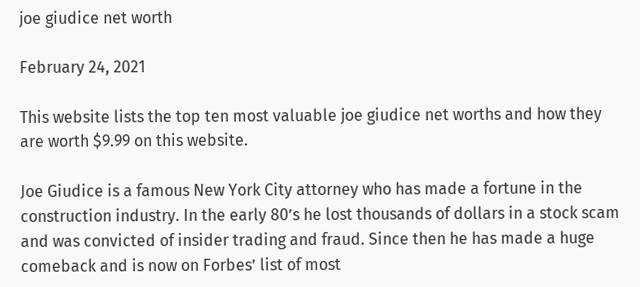joe giudice net worth

February 24, 2021

This website lists the top ten most valuable joe giudice net worths and how they are worth $9.99 on this website.

Joe Giudice is a famous New York City attorney who has made a fortune in the construction industry. In the early 80’s he lost thousands of dollars in a stock scam and was convicted of insider trading and fraud. Since then he has made a huge comeback and is now on Forbes’ list of most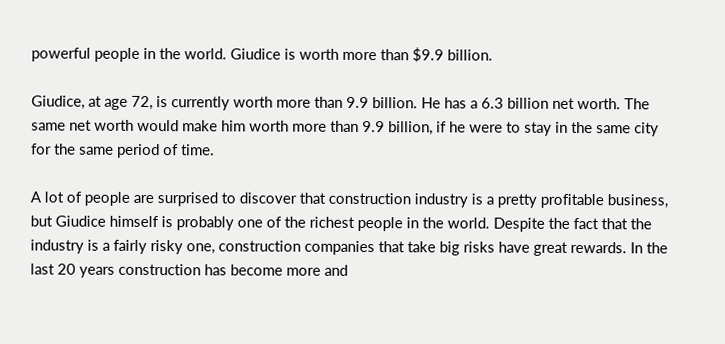powerful people in the world. Giudice is worth more than $9.9 billion.

Giudice, at age 72, is currently worth more than 9.9 billion. He has a 6.3 billion net worth. The same net worth would make him worth more than 9.9 billion, if he were to stay in the same city for the same period of time.

A lot of people are surprised to discover that construction industry is a pretty profitable business, but Giudice himself is probably one of the richest people in the world. Despite the fact that the industry is a fairly risky one, construction companies that take big risks have great rewards. In the last 20 years construction has become more and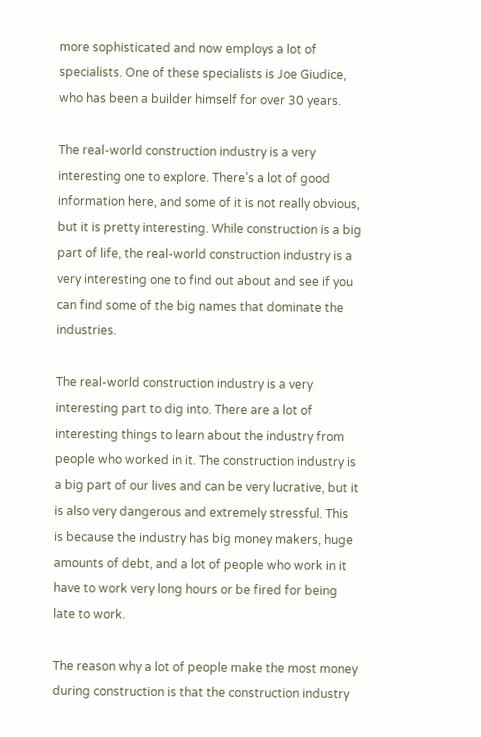more sophisticated and now employs a lot of specialists. One of these specialists is Joe Giudice, who has been a builder himself for over 30 years.

The real-world construction industry is a very interesting one to explore. There’s a lot of good information here, and some of it is not really obvious, but it is pretty interesting. While construction is a big part of life, the real-world construction industry is a very interesting one to find out about and see if you can find some of the big names that dominate the industries.

The real-world construction industry is a very interesting part to dig into. There are a lot of interesting things to learn about the industry from people who worked in it. The construction industry is a big part of our lives and can be very lucrative, but it is also very dangerous and extremely stressful. This is because the industry has big money makers, huge amounts of debt, and a lot of people who work in it have to work very long hours or be fired for being late to work.

The reason why a lot of people make the most money during construction is that the construction industry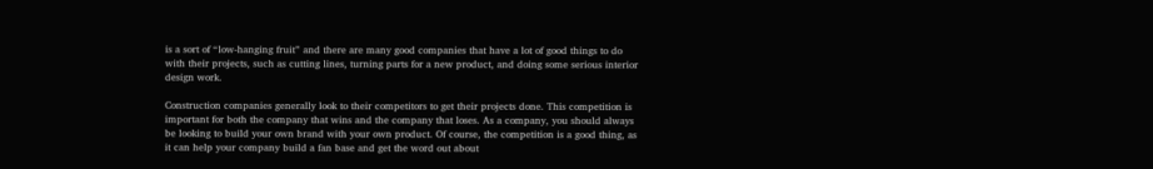is a sort of “low-hanging fruit” and there are many good companies that have a lot of good things to do with their projects, such as cutting lines, turning parts for a new product, and doing some serious interior design work.

Construction companies generally look to their competitors to get their projects done. This competition is important for both the company that wins and the company that loses. As a company, you should always be looking to build your own brand with your own product. Of course, the competition is a good thing, as it can help your company build a fan base and get the word out about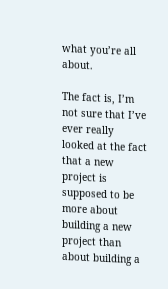what you’re all about.

The fact is, I’m not sure that I’ve ever really looked at the fact that a new project is supposed to be more about building a new project than about building a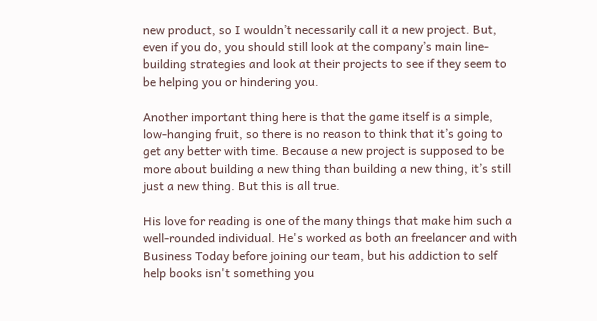new product, so I wouldn’t necessarily call it a new project. But, even if you do, you should still look at the company’s main line-building strategies and look at their projects to see if they seem to be helping you or hindering you.

Another important thing here is that the game itself is a simple, low-hanging fruit, so there is no reason to think that it’s going to get any better with time. Because a new project is supposed to be more about building a new thing than building a new thing, it’s still just a new thing. But this is all true.

His love for reading is one of the many things that make him such a well-rounded individual. He's worked as both an freelancer and with Business Today before joining our team, but his addiction to self help books isn't something you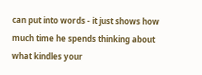can put into words - it just shows how much time he spends thinking about what kindles your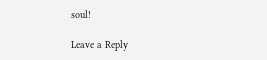soul!

Leave a Reply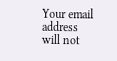Your email address will not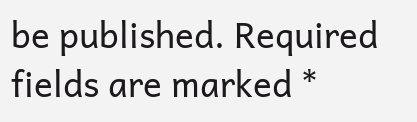be published. Required fields are marked *